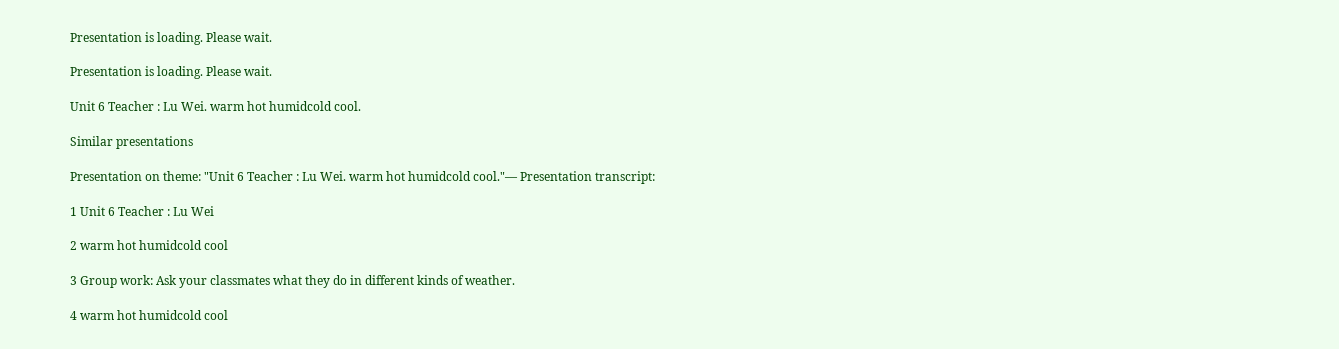Presentation is loading. Please wait.

Presentation is loading. Please wait.

Unit 6 Teacher : Lu Wei. warm hot humidcold cool.

Similar presentations

Presentation on theme: "Unit 6 Teacher : Lu Wei. warm hot humidcold cool."— Presentation transcript:

1 Unit 6 Teacher : Lu Wei

2 warm hot humidcold cool

3 Group work: Ask your classmates what they do in different kinds of weather.

4 warm hot humidcold cool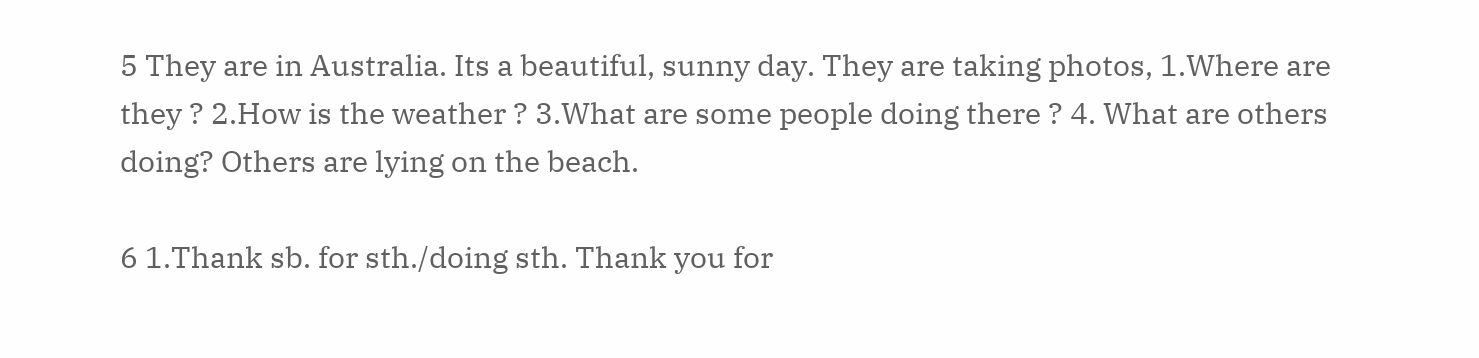5 They are in Australia. Its a beautiful, sunny day. They are taking photos, 1.Where are they ? 2.How is the weather ? 3.What are some people doing there ? 4. What are others doing? Others are lying on the beach.

6 1.Thank sb. for sth./doing sth. Thank you for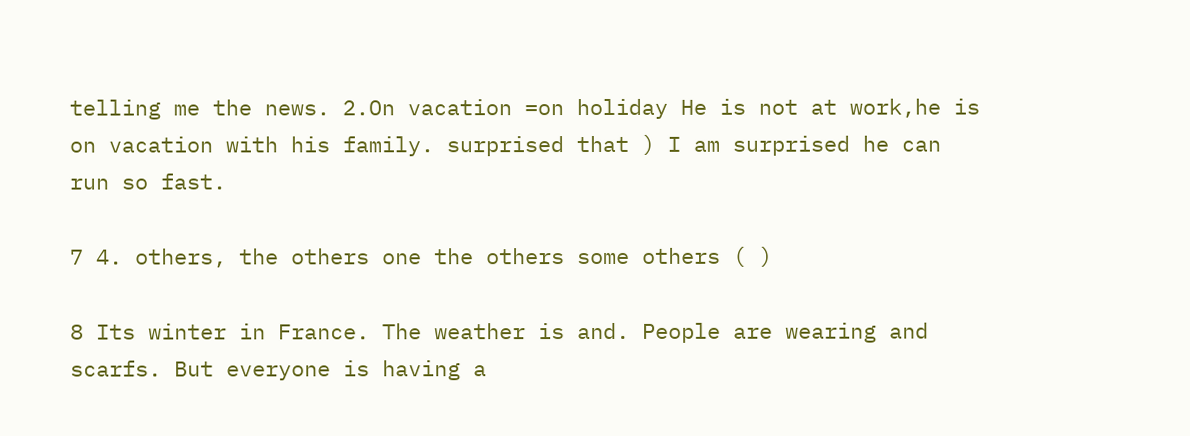telling me the news. 2.On vacation =on holiday He is not at work,he is on vacation with his family. surprised that ) I am surprised he can run so fast.

7 4. others, the others one the others some others ( )

8 Its winter in France. The weather is and. People are wearing and scarfs. But everyone is having a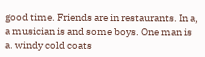good time. Friends are in restaurants. In a, a musician is and some boys. One man is a. windy cold coats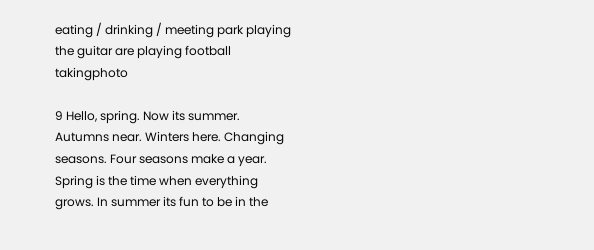eating / drinking / meeting park playing the guitar are playing football takingphoto

9 Hello, spring. Now its summer. Autumns near. Winters here. Changing seasons. Four seasons make a year. Spring is the time when everything grows. In summer its fun to be in the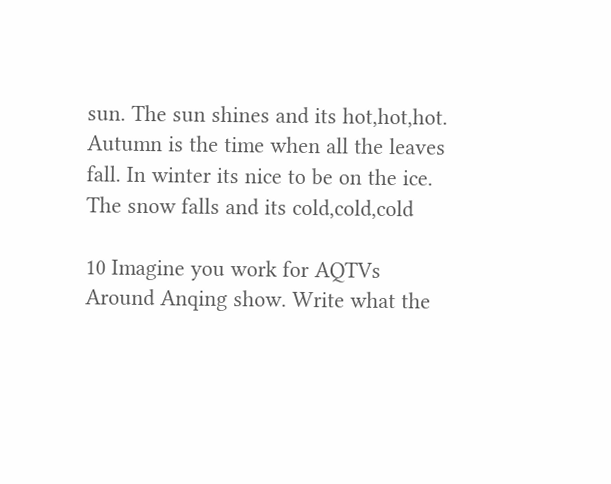sun. The sun shines and its hot,hot,hot. Autumn is the time when all the leaves fall. In winter its nice to be on the ice. The snow falls and its cold,cold,cold

10 Imagine you work for AQTVs Around Anqing show. Write what the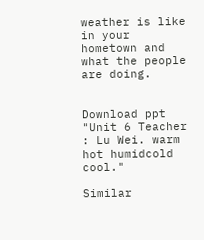weather is like in your hometown and what the people are doing.


Download ppt "Unit 6 Teacher : Lu Wei. warm hot humidcold cool."

Similar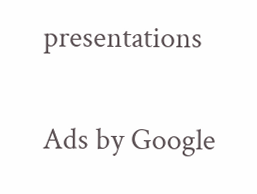presentations

Ads by Google